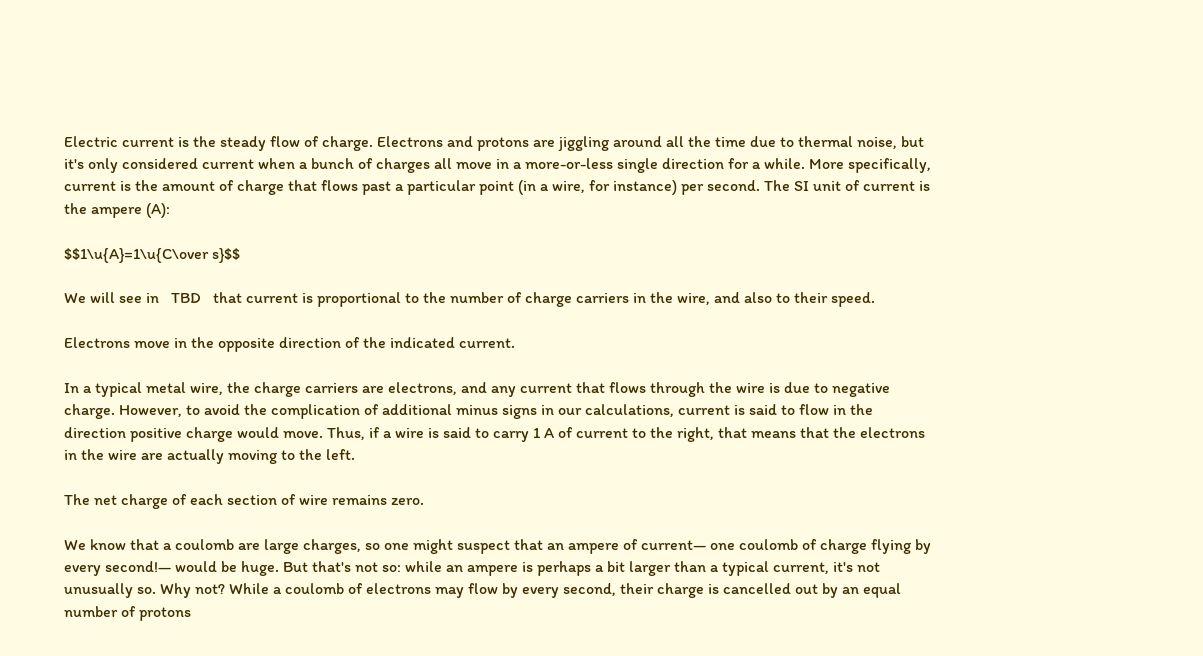Electric current is the steady flow of charge. Electrons and protons are jiggling around all the time due to thermal noise, but it's only considered current when a bunch of charges all move in a more-or-less single direction for a while. More specifically, current is the amount of charge that flows past a particular point (in a wire, for instance) per second. The SI unit of current is the ampere (A):

$$1\u{A}=1\u{C\over s}$$

We will see in   TBD   that current is proportional to the number of charge carriers in the wire, and also to their speed.

Electrons move in the opposite direction of the indicated current.

In a typical metal wire, the charge carriers are electrons, and any current that flows through the wire is due to negative charge. However, to avoid the complication of additional minus signs in our calculations, current is said to flow in the direction positive charge would move. Thus, if a wire is said to carry 1 A of current to the right, that means that the electrons in the wire are actually moving to the left.

The net charge of each section of wire remains zero.

We know that a coulomb are large charges, so one might suspect that an ampere of current— one coulomb of charge flying by every second!— would be huge. But that's not so: while an ampere is perhaps a bit larger than a typical current, it's not unusually so. Why not? While a coulomb of electrons may flow by every second, their charge is cancelled out by an equal number of protons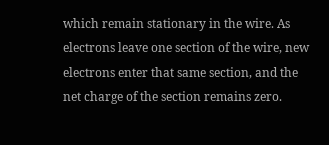which remain stationary in the wire. As electrons leave one section of the wire, new electrons enter that same section, and the net charge of the section remains zero.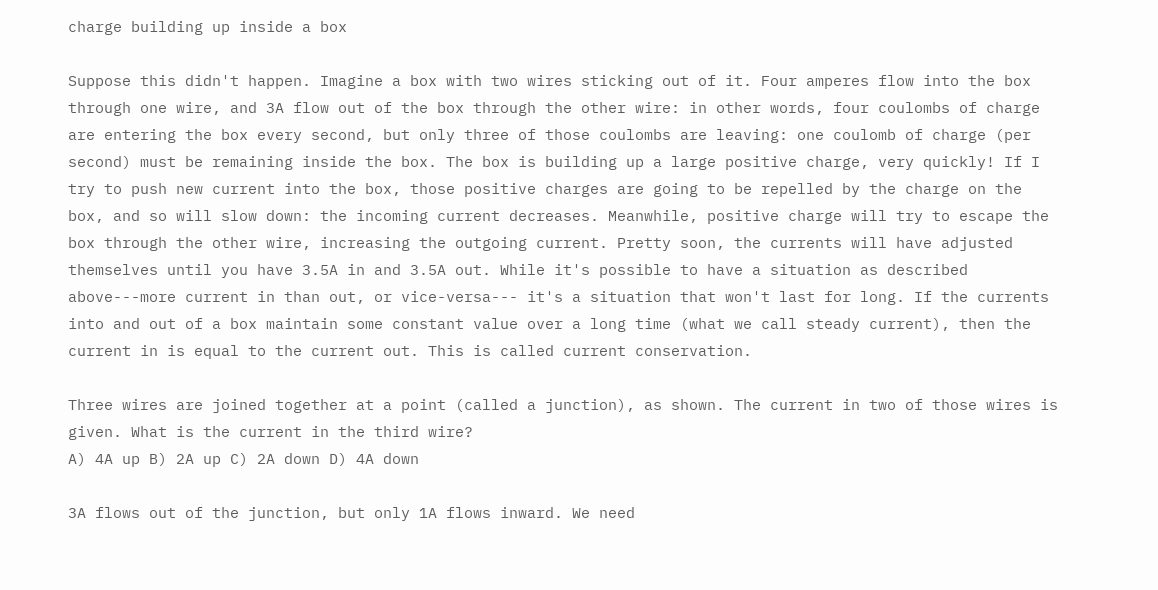charge building up inside a box

Suppose this didn't happen. Imagine a box with two wires sticking out of it. Four amperes flow into the box through one wire, and 3A flow out of the box through the other wire: in other words, four coulombs of charge are entering the box every second, but only three of those coulombs are leaving: one coulomb of charge (per second) must be remaining inside the box. The box is building up a large positive charge, very quickly! If I try to push new current into the box, those positive charges are going to be repelled by the charge on the box, and so will slow down: the incoming current decreases. Meanwhile, positive charge will try to escape the box through the other wire, increasing the outgoing current. Pretty soon, the currents will have adjusted themselves until you have 3.5A in and 3.5A out. While it's possible to have a situation as described above---more current in than out, or vice-versa--- it's a situation that won't last for long. If the currents into and out of a box maintain some constant value over a long time (what we call steady current), then the current in is equal to the current out. This is called current conservation.

Three wires are joined together at a point (called a junction), as shown. The current in two of those wires is given. What is the current in the third wire?
A) 4A up B) 2A up C) 2A down D) 4A down

3A flows out of the junction, but only 1A flows inward. We need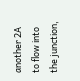another 2A to flow into the junction,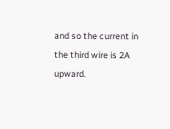and so the current in the third wire is 2A upward.